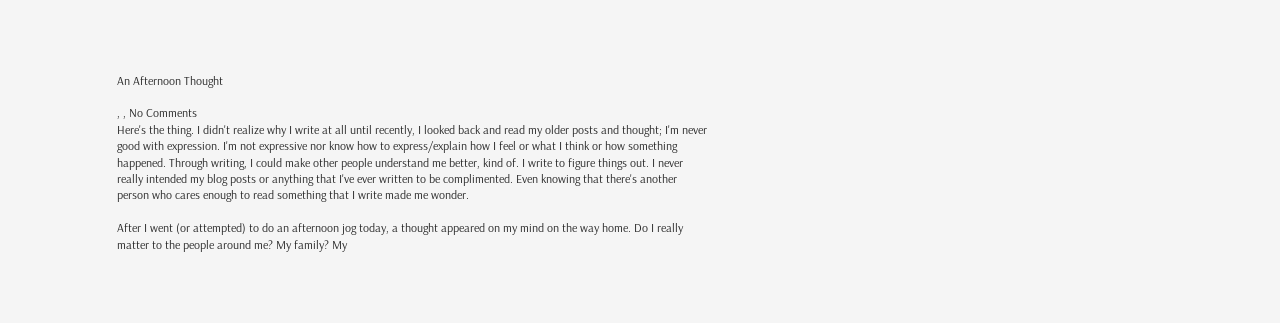An Afternoon Thought

, , No Comments
Here's the thing. I didn't realize why I write at all until recently, I looked back and read my older posts and thought; I'm never good with expression. I'm not expressive nor know how to express/explain how I feel or what I think or how something happened. Through writing, I could make other people understand me better, kind of. I write to figure things out. I never really intended my blog posts or anything that I've ever written to be complimented. Even knowing that there's another person who cares enough to read something that I write made me wonder.

After I went (or attempted) to do an afternoon jog today, a thought appeared on my mind on the way home. Do I really matter to the people around me? My family? My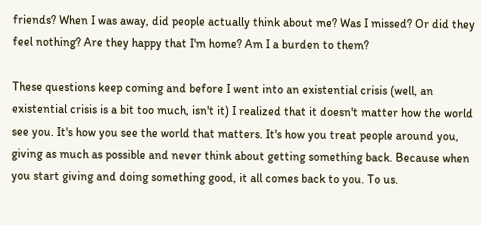friends? When I was away, did people actually think about me? Was I missed? Or did they feel nothing? Are they happy that I'm home? Am I a burden to them?

These questions keep coming and before I went into an existential crisis (well, an existential crisis is a bit too much, isn't it) I realized that it doesn't matter how the world see you. It's how you see the world that matters. It's how you treat people around you, giving as much as possible and never think about getting something back. Because when you start giving and doing something good, it all comes back to you. To us.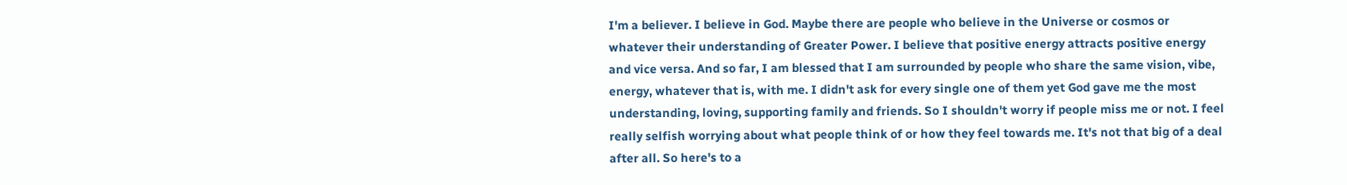I'm a believer. I believe in God. Maybe there are people who believe in the Universe or cosmos or whatever their understanding of Greater Power. I believe that positive energy attracts positive energy and vice versa. And so far, I am blessed that I am surrounded by people who share the same vision, vibe, energy, whatever that is, with me. I didn't ask for every single one of them yet God gave me the most understanding, loving, supporting family and friends. So I shouldn't worry if people miss me or not. I feel really selfish worrying about what people think of or how they feel towards me. It's not that big of a deal after all. So here's to a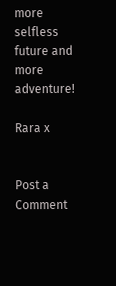more selfless future and more adventure!

Rara x


Post a Comment